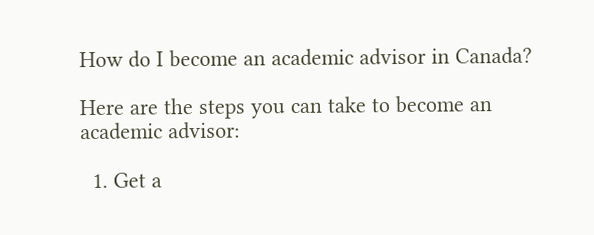How do I become an academic advisor in Canada?

Here are the steps you can take to become an academic advisor:

  1. Get a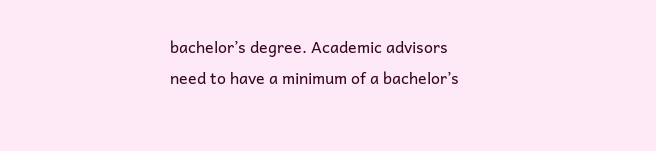bachelor’s degree. Academic advisors need to have a minimum of a bachelor’s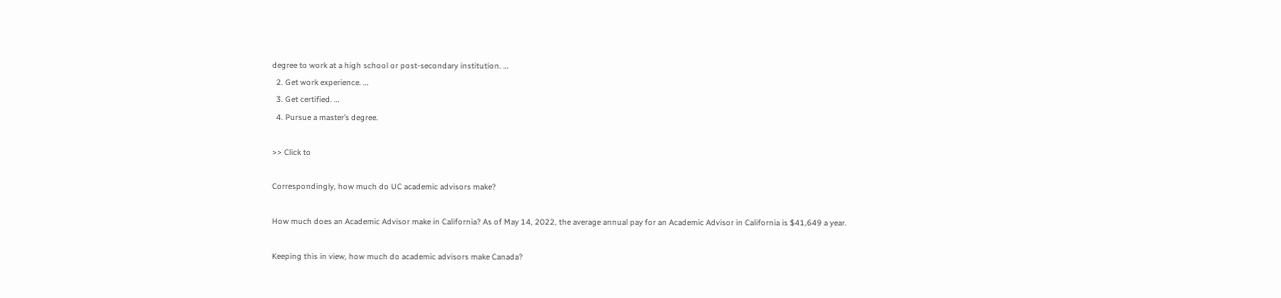degree to work at a high school or post-secondary institution. …
  2. Get work experience. …
  3. Get certified. …
  4. Pursue a master’s degree.

>> Click to

Correspondingly, how much do UC academic advisors make?

How much does an Academic Advisor make in California? As of May 14, 2022, the average annual pay for an Academic Advisor in California is $41,649 a year.

Keeping this in view, how much do academic advisors make Canada?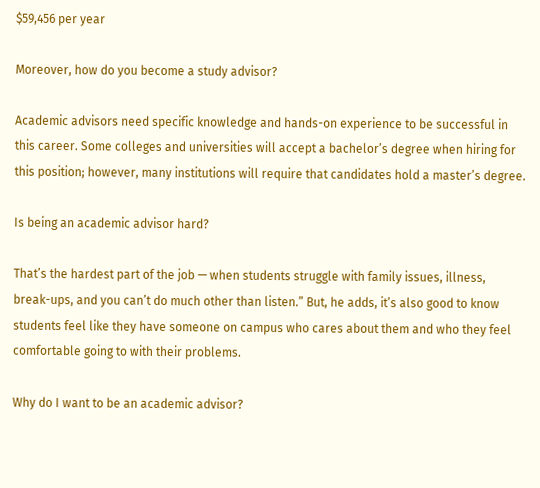$59,456 per year

Moreover, how do you become a study advisor?

Academic advisors need specific knowledge and hands-on experience to be successful in this career. Some colleges and universities will accept a bachelor’s degree when hiring for this position; however, many institutions will require that candidates hold a master’s degree.

Is being an academic advisor hard?

That’s the hardest part of the job — when students struggle with family issues, illness, break-ups, and you can’t do much other than listen.” But, he adds, it’s also good to know students feel like they have someone on campus who cares about them and who they feel comfortable going to with their problems.

Why do I want to be an academic advisor?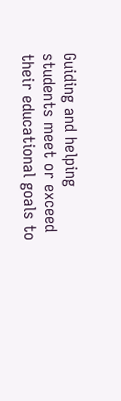Guiding and helping students meet or exceed their educational goals to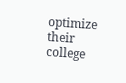optimize their college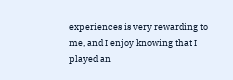experiences is very rewarding to me, and I enjoy knowing that I played an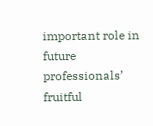important role in future professionals’ fruitful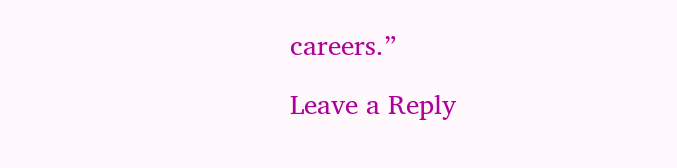careers.”

Leave a Reply